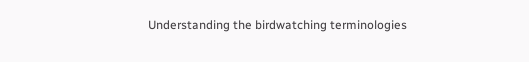Understanding the birdwatching terminologies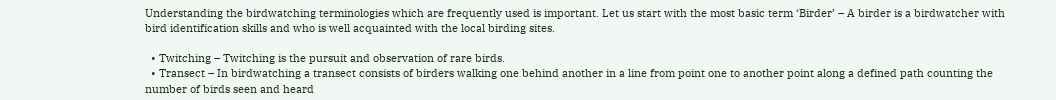Understanding the birdwatching terminologies which are frequently used is important. Let us start with the most basic term ‘Birder’ – A birder is a birdwatcher with bird identification skills and who is well acquainted with the local birding sites.

  • Twitching – Twitching is the pursuit and observation of rare birds.
  • Transect – In birdwatching a transect consists of birders walking one behind another in a line from point one to another point along a defined path counting the number of birds seen and heard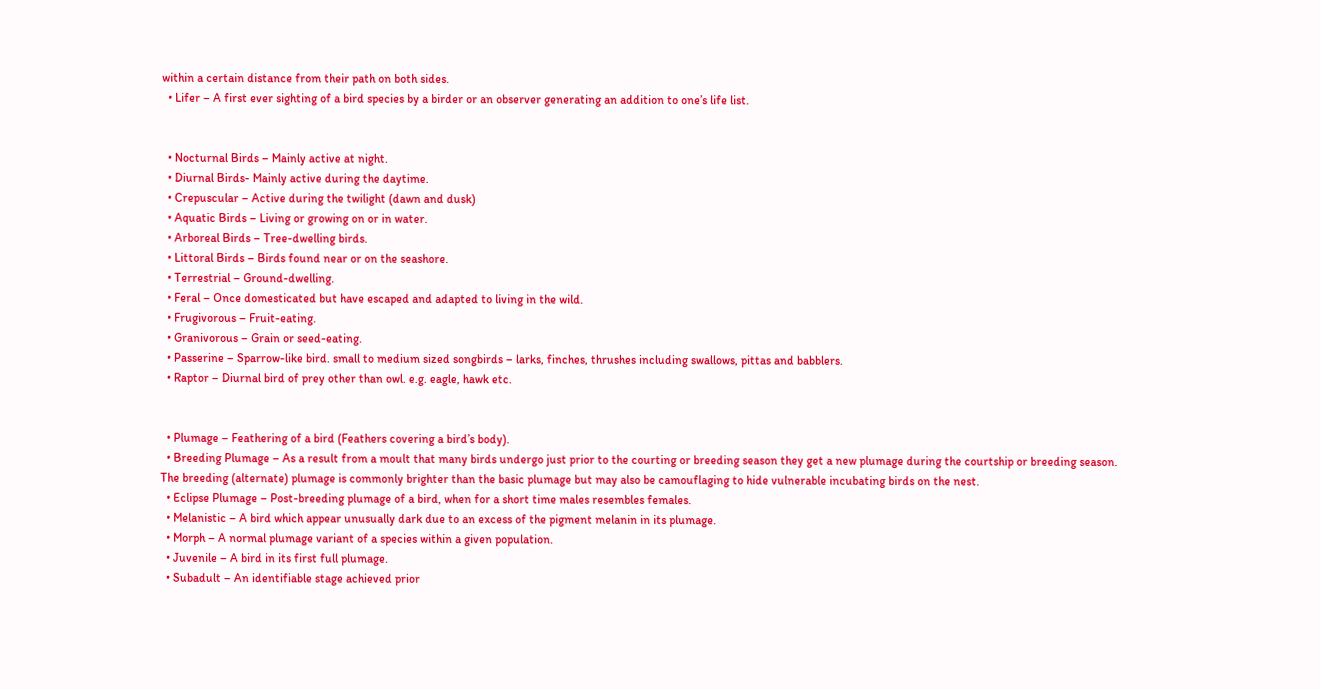within a certain distance from their path on both sides.
  • Lifer – A first ever sighting of a bird species by a birder or an observer generating an addition to one’s life list.


  • Nocturnal Birds – Mainly active at night.
  • Diurnal Birds- Mainly active during the daytime.
  • Crepuscular – Active during the twilight (dawn and dusk)
  • Aquatic Birds – Living or growing on or in water.
  • Arboreal Birds – Tree-dwelling birds.
  • Littoral Birds – Birds found near or on the seashore.
  • Terrestrial – Ground-dwelling.
  • Feral – Once domesticated but have escaped and adapted to living in the wild.
  • Frugivorous – Fruit-eating.
  • Granivorous – Grain or seed-eating.
  • Passerine – Sparrow-like bird. small to medium sized songbirds – larks, finches, thrushes including swallows, pittas and babblers.
  • Raptor – Diurnal bird of prey other than owl. e.g. eagle, hawk etc.


  • Plumage – Feathering of a bird (Feathers covering a bird’s body).
  • Breeding Plumage – As a result from a moult that many birds undergo just prior to the courting or breeding season they get a new plumage during the courtship or breeding season. The breeding (alternate) plumage is commonly brighter than the basic plumage but may also be camouflaging to hide vulnerable incubating birds on the nest.
  • Eclipse Plumage – Post-breeding plumage of a bird, when for a short time males resembles females.
  • Melanistic – A bird which appear unusually dark due to an excess of the pigment melanin in its plumage.
  • Morph – A normal plumage variant of a species within a given population.
  • Juvenile – A bird in its first full plumage.
  • Subadult – An identifiable stage achieved prior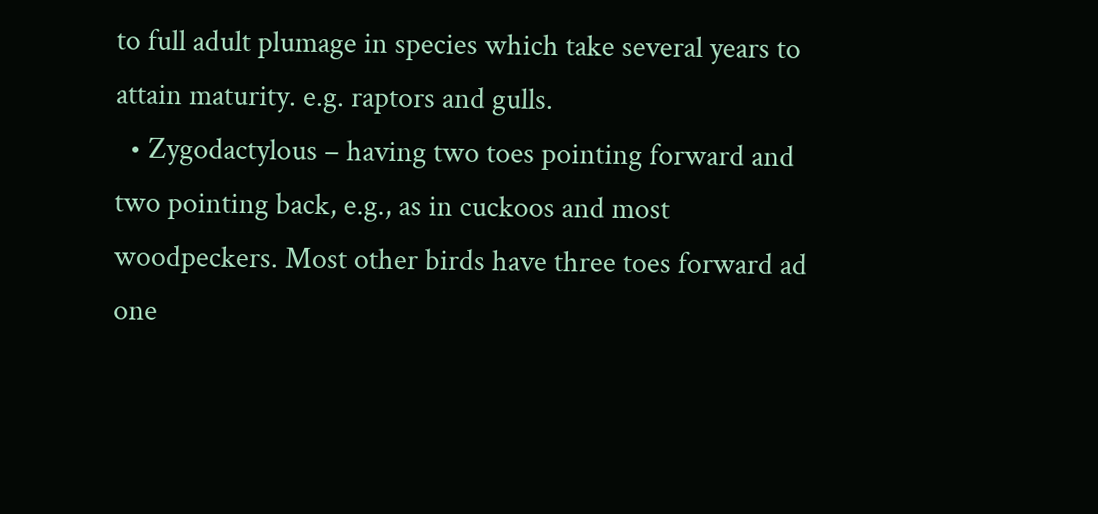to full adult plumage in species which take several years to attain maturity. e.g. raptors and gulls.
  • Zygodactylous – having two toes pointing forward and two pointing back, e.g., as in cuckoos and most woodpeckers. Most other birds have three toes forward ad one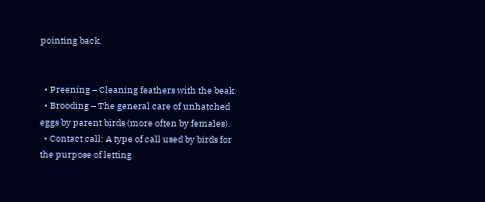pointing back.


  • Preening – Cleaning feathers with the beak.
  • Brooding – The general care of unhatched eggs by parent birds (more often by females).
  • Contact call: A type of call used by birds for the purpose of letting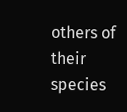others of their species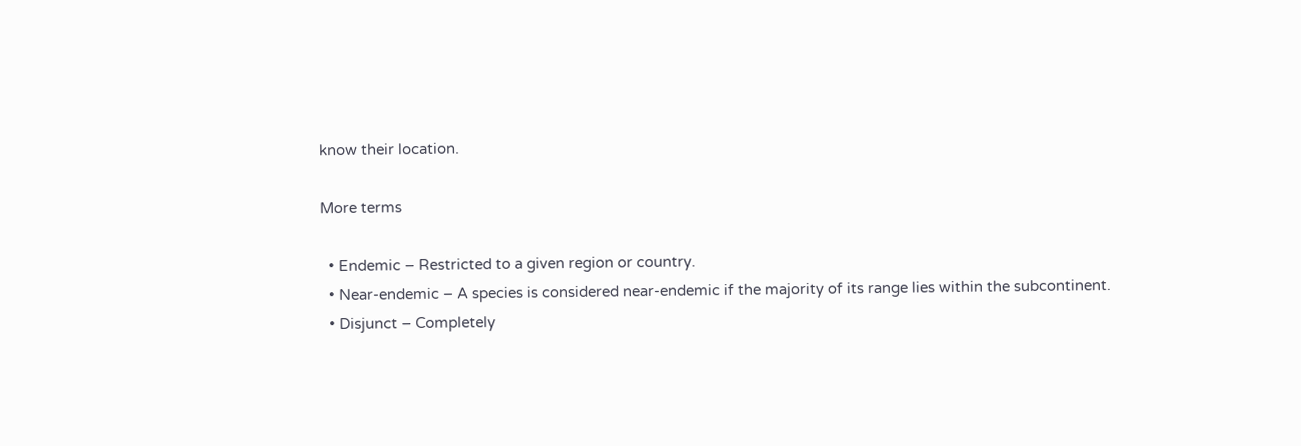know their location.

More terms

  • Endemic – Restricted to a given region or country.
  • Near-endemic – A species is considered near-endemic if the majority of its range lies within the subcontinent.
  • Disjunct – Completely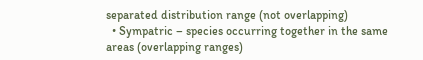separated distribution range (not overlapping)
  • Sympatric – species occurring together in the same areas (overlapping ranges)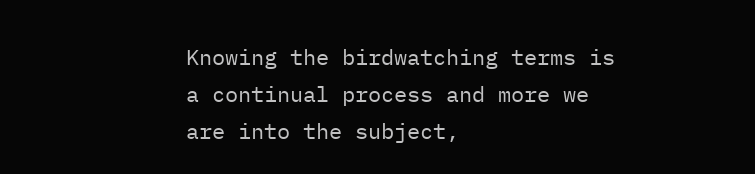Knowing the birdwatching terms is a continual process and more we are into the subject,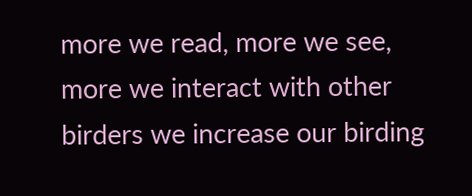more we read, more we see, more we interact with other birders we increase our birding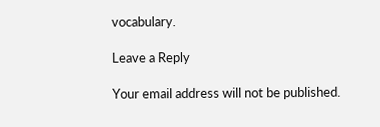vocabulary.

Leave a Reply

Your email address will not be published.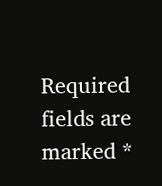Required fields are marked *